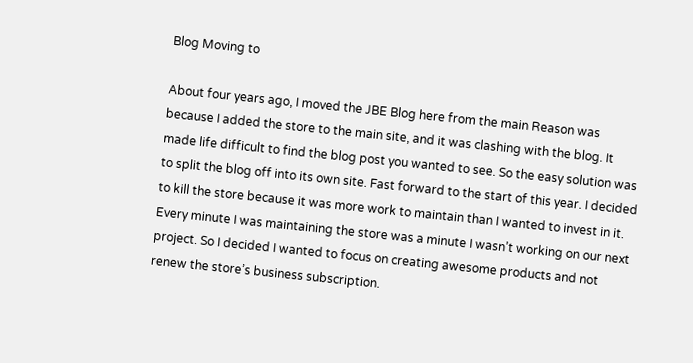Blog Moving to

About four years ago, I moved the JBE Blog here from the main Reason was because I added the store to the main site, and it was clashing with the blog. It made life difficult to find the blog post you wanted to see. So the easy solution was to split the blog off into its own site. Fast forward to the start of this year. I decided to kill the store because it was more work to maintain than I wanted to invest in it. Every minute I was maintaining the store was a minute I wasn’t working on our next project. So I decided I wanted to focus on creating awesome products and not renew the store’s business subscription.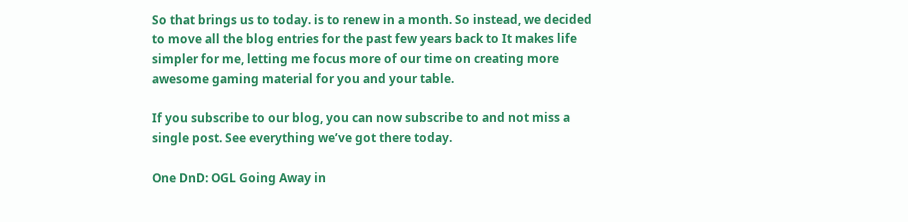So that brings us to today. is to renew in a month. So instead, we decided to move all the blog entries for the past few years back to It makes life simpler for me, letting me focus more of our time on creating more awesome gaming material for you and your table.

If you subscribe to our blog, you can now subscribe to and not miss a single post. See everything we’ve got there today.

One DnD: OGL Going Away in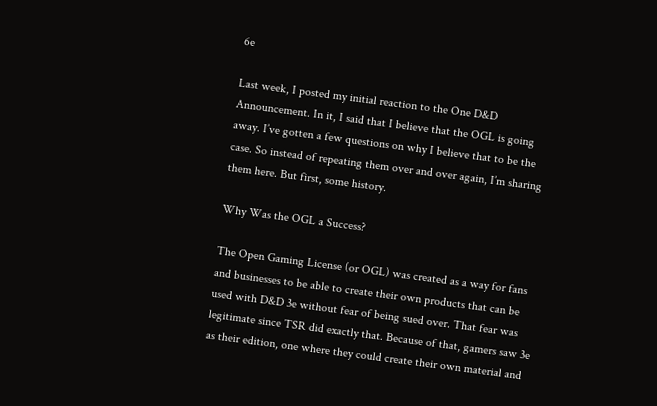6e

Last week, I posted my initial reaction to the One D&D Announcement. In it, I said that I believe that the OGL is going away. I’ve gotten a few questions on why I believe that to be the case. So instead of repeating them over and over again, I’m sharing them here. But first, some history.

Why Was the OGL a Success?

The Open Gaming License (or OGL) was created as a way for fans and businesses to be able to create their own products that can be used with D&D 3e without fear of being sued over. That fear was legitimate since TSR did exactly that. Because of that, gamers saw 3e as their edition, one where they could create their own material and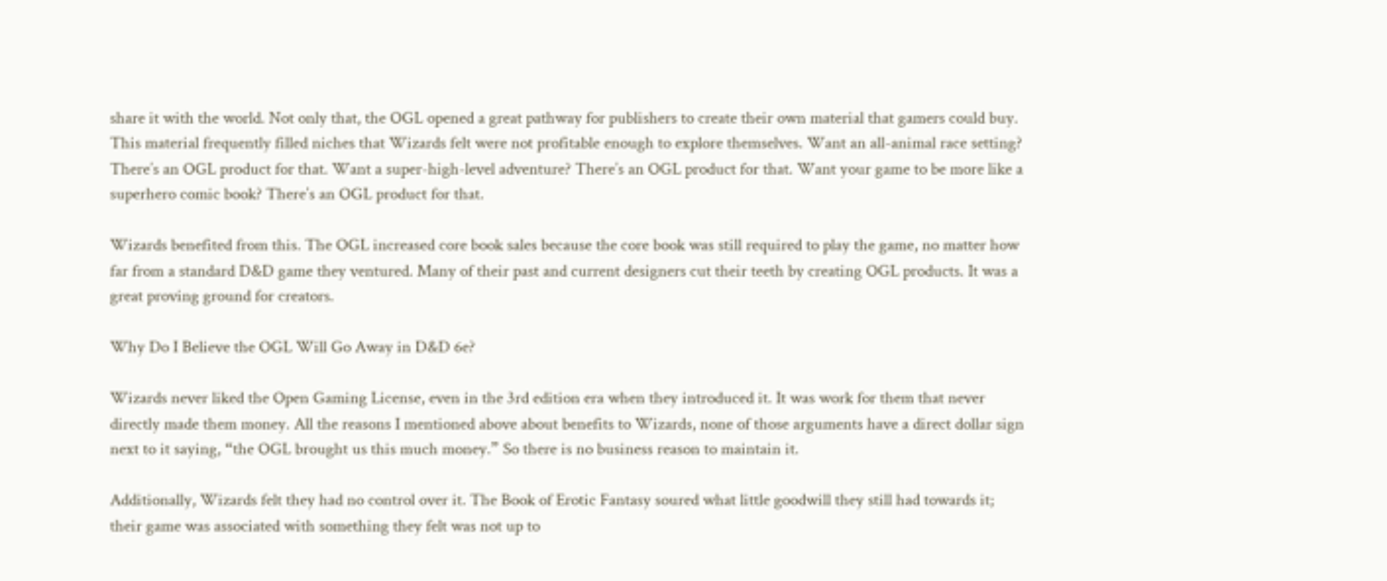share it with the world. Not only that, the OGL opened a great pathway for publishers to create their own material that gamers could buy. This material frequently filled niches that Wizards felt were not profitable enough to explore themselves. Want an all-animal race setting? There’s an OGL product for that. Want a super-high-level adventure? There’s an OGL product for that. Want your game to be more like a superhero comic book? There’s an OGL product for that.

Wizards benefited from this. The OGL increased core book sales because the core book was still required to play the game, no matter how far from a standard D&D game they ventured. Many of their past and current designers cut their teeth by creating OGL products. It was a great proving ground for creators.

Why Do I Believe the OGL Will Go Away in D&D 6e?

Wizards never liked the Open Gaming License, even in the 3rd edition era when they introduced it. It was work for them that never directly made them money. All the reasons I mentioned above about benefits to Wizards, none of those arguments have a direct dollar sign next to it saying, “the OGL brought us this much money.” So there is no business reason to maintain it.

Additionally, Wizards felt they had no control over it. The Book of Erotic Fantasy soured what little goodwill they still had towards it; their game was associated with something they felt was not up to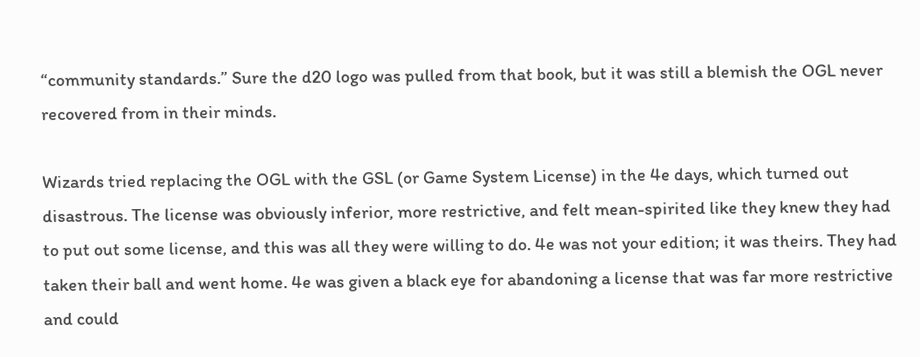“community standards.” Sure the d20 logo was pulled from that book, but it was still a blemish the OGL never recovered from in their minds.

Wizards tried replacing the OGL with the GSL (or Game System License) in the 4e days, which turned out disastrous. The license was obviously inferior, more restrictive, and felt mean-spirited like they knew they had to put out some license, and this was all they were willing to do. 4e was not your edition; it was theirs. They had taken their ball and went home. 4e was given a black eye for abandoning a license that was far more restrictive and could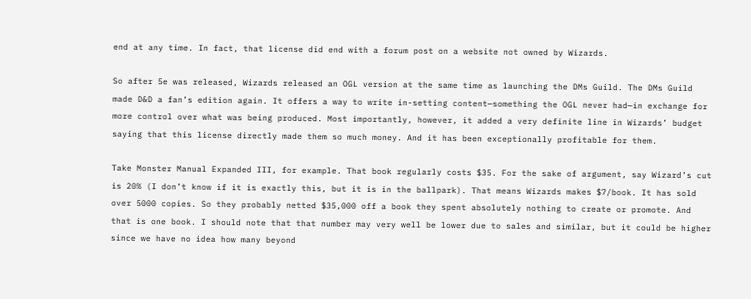end at any time. In fact, that license did end with a forum post on a website not owned by Wizards.

So after 5e was released, Wizards released an OGL version at the same time as launching the DMs Guild. The DMs Guild made D&D a fan’s edition again. It offers a way to write in-setting content—something the OGL never had—in exchange for more control over what was being produced. Most importantly, however, it added a very definite line in Wizards’ budget saying that this license directly made them so much money. And it has been exceptionally profitable for them.

Take Monster Manual Expanded III, for example. That book regularly costs $35. For the sake of argument, say Wizard’s cut is 20% (I don’t know if it is exactly this, but it is in the ballpark). That means Wizards makes $7/book. It has sold over 5000 copies. So they probably netted $35,000 off a book they spent absolutely nothing to create or promote. And that is one book. I should note that that number may very well be lower due to sales and similar, but it could be higher since we have no idea how many beyond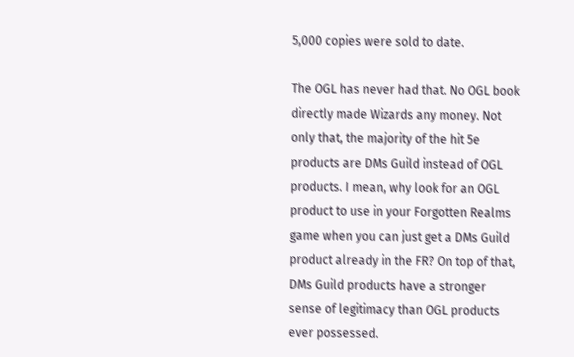5,000 copies were sold to date.

The OGL has never had that. No OGL book directly made Wizards any money. Not only that, the majority of the hit 5e products are DMs Guild instead of OGL products. I mean, why look for an OGL product to use in your Forgotten Realms game when you can just get a DMs Guild product already in the FR? On top of that, DMs Guild products have a stronger sense of legitimacy than OGL products ever possessed.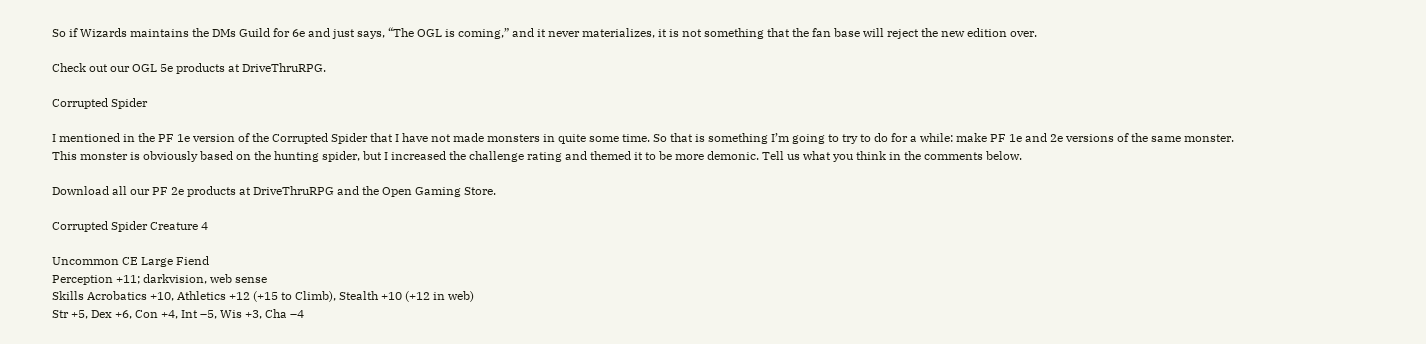So if Wizards maintains the DMs Guild for 6e and just says, “The OGL is coming,” and it never materializes, it is not something that the fan base will reject the new edition over.

Check out our OGL 5e products at DriveThruRPG.

Corrupted Spider

I mentioned in the PF 1e version of the Corrupted Spider that I have not made monsters in quite some time. So that is something I’m going to try to do for a while: make PF 1e and 2e versions of the same monster. This monster is obviously based on the hunting spider, but I increased the challenge rating and themed it to be more demonic. Tell us what you think in the comments below.

Download all our PF 2e products at DriveThruRPG and the Open Gaming Store.

Corrupted Spider Creature 4

Uncommon CE Large Fiend
Perception +11; darkvision, web sense
Skills Acrobatics +10, Athletics +12 (+15 to Climb), Stealth +10 (+12 in web)
Str +5, Dex +6, Con +4, Int –5, Wis +3, Cha –4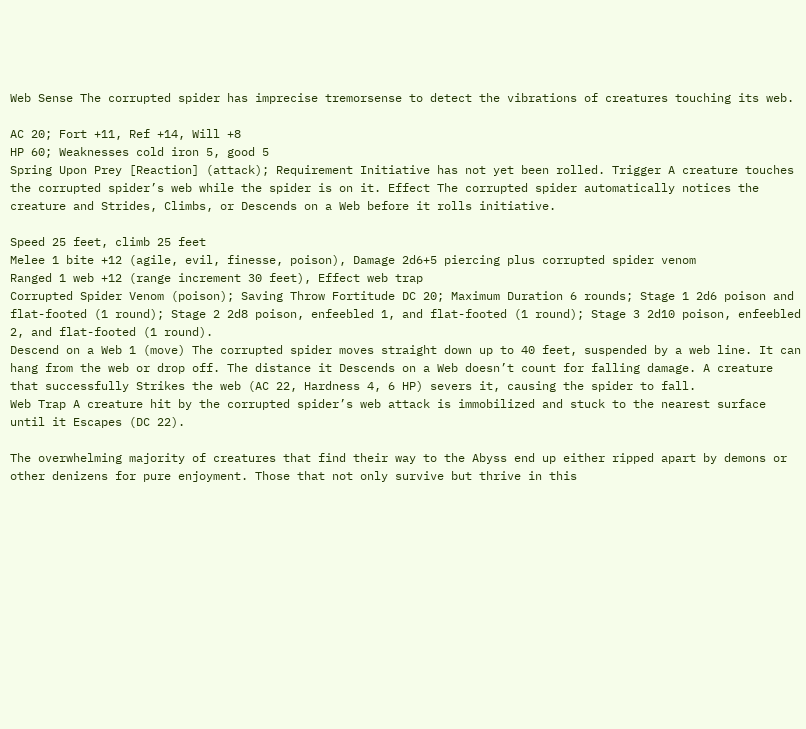Web Sense The corrupted spider has imprecise tremorsense to detect the vibrations of creatures touching its web.

AC 20; Fort +11, Ref +14, Will +8
HP 60; Weaknesses cold iron 5, good 5
Spring Upon Prey [Reaction] (attack); Requirement Initiative has not yet been rolled. Trigger A creature touches the corrupted spider’s web while the spider is on it. Effect The corrupted spider automatically notices the creature and Strides, Climbs, or Descends on a Web before it rolls initiative.

Speed 25 feet, climb 25 feet
Melee 1 bite +12 (agile, evil, finesse, poison), Damage 2d6+5 piercing plus corrupted spider venom
Ranged 1 web +12 (range increment 30 feet), Effect web trap
Corrupted Spider Venom (poison); Saving Throw Fortitude DC 20; Maximum Duration 6 rounds; Stage 1 2d6 poison and flat-footed (1 round); Stage 2 2d8 poison, enfeebled 1, and flat-footed (1 round); Stage 3 2d10 poison, enfeebled 2, and flat-footed (1 round).
Descend on a Web 1 (move) The corrupted spider moves straight down up to 40 feet, suspended by a web line. It can hang from the web or drop off. The distance it Descends on a Web doesn’t count for falling damage. A creature that successfully Strikes the web (AC 22, Hardness 4, 6 HP) severs it, causing the spider to fall.
Web Trap A creature hit by the corrupted spider’s web attack is immobilized and stuck to the nearest surface until it Escapes (DC 22).

The overwhelming majority of creatures that find their way to the Abyss end up either ripped apart by demons or other denizens for pure enjoyment. Those that not only survive but thrive in this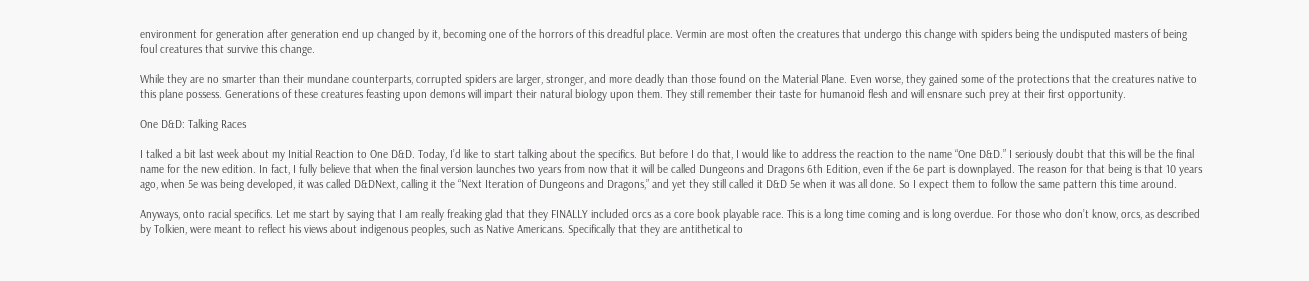environment for generation after generation end up changed by it, becoming one of the horrors of this dreadful place. Vermin are most often the creatures that undergo this change with spiders being the undisputed masters of being foul creatures that survive this change.

While they are no smarter than their mundane counterparts, corrupted spiders are larger, stronger, and more deadly than those found on the Material Plane. Even worse, they gained some of the protections that the creatures native to this plane possess. Generations of these creatures feasting upon demons will impart their natural biology upon them. They still remember their taste for humanoid flesh and will ensnare such prey at their first opportunity.

One D&D: Talking Races

I talked a bit last week about my Initial Reaction to One D&D. Today, I’d like to start talking about the specifics. But before I do that, I would like to address the reaction to the name “One D&D.” I seriously doubt that this will be the final name for the new edition. In fact, I fully believe that when the final version launches two years from now that it will be called Dungeons and Dragons 6th Edition, even if the 6e part is downplayed. The reason for that being is that 10 years ago, when 5e was being developed, it was called D&DNext, calling it the “Next Iteration of Dungeons and Dragons,” and yet they still called it D&D 5e when it was all done. So I expect them to follow the same pattern this time around.

Anyways, onto racial specifics. Let me start by saying that I am really freaking glad that they FINALLY included orcs as a core book playable race. This is a long time coming and is long overdue. For those who don’t know, orcs, as described by Tolkien, were meant to reflect his views about indigenous peoples, such as Native Americans. Specifically that they are antithetical to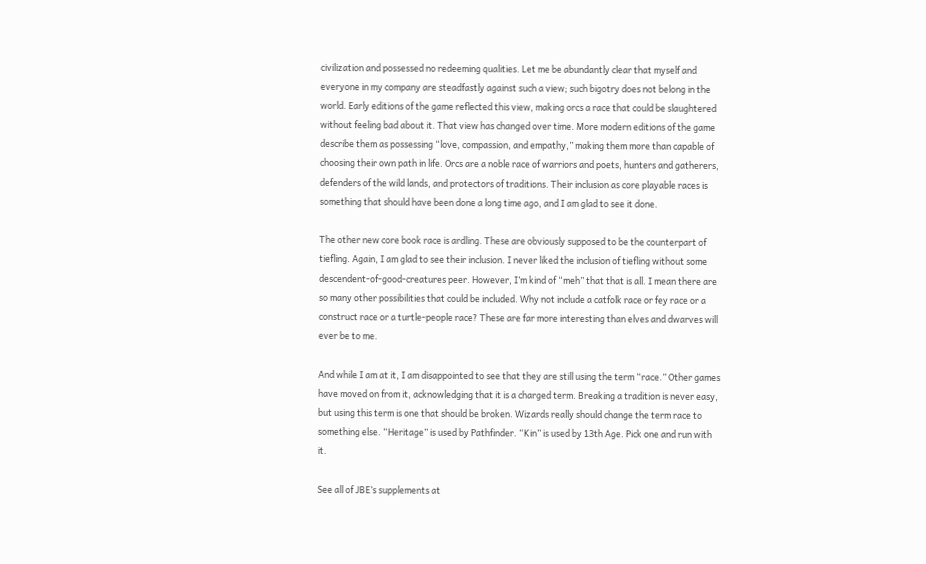civilization and possessed no redeeming qualities. Let me be abundantly clear that myself and everyone in my company are steadfastly against such a view; such bigotry does not belong in the world. Early editions of the game reflected this view, making orcs a race that could be slaughtered without feeling bad about it. That view has changed over time. More modern editions of the game describe them as possessing “love, compassion, and empathy,” making them more than capable of choosing their own path in life. Orcs are a noble race of warriors and poets, hunters and gatherers, defenders of the wild lands, and protectors of traditions. Their inclusion as core playable races is something that should have been done a long time ago, and I am glad to see it done.

The other new core book race is ardling. These are obviously supposed to be the counterpart of tiefling. Again, I am glad to see their inclusion. I never liked the inclusion of tiefling without some descendent-of-good-creatures peer. However, I’m kind of “meh” that that is all. I mean there are so many other possibilities that could be included. Why not include a catfolk race or fey race or a construct race or a turtle-people race? These are far more interesting than elves and dwarves will ever be to me.

And while I am at it, I am disappointed to see that they are still using the term “race.” Other games have moved on from it, acknowledging that it is a charged term. Breaking a tradition is never easy, but using this term is one that should be broken. Wizards really should change the term race to something else. “Heritage” is used by Pathfinder. “Kin” is used by 13th Age. Pick one and run with it.

See all of JBE’s supplements at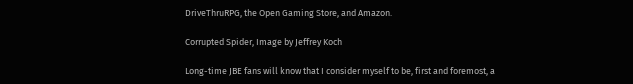DriveThruRPG, the Open Gaming Store, and Amazon.

Corrupted Spider, Image by Jeffrey Koch

Long-time JBE fans will know that I consider myself to be, first and foremost, a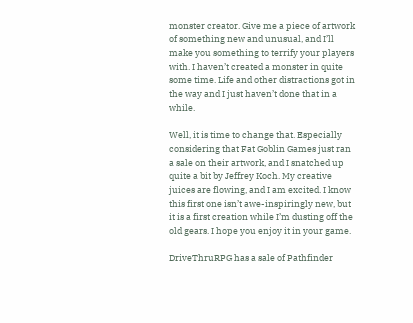monster creator. Give me a piece of artwork of something new and unusual, and I’ll make you something to terrify your players with. I haven’t created a monster in quite some time. Life and other distractions got in the way and I just haven’t done that in a while.

Well, it is time to change that. Especially considering that Fat Goblin Games just ran a sale on their artwork, and I snatched up quite a bit by Jeffrey Koch. My creative juices are flowing, and I am excited. I know this first one isn’t awe-inspiringly new, but it is a first creation while I’m dusting off the old gears. I hope you enjoy it in your game.

DriveThruRPG has a sale of Pathfinder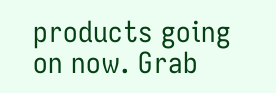products going on now. Grab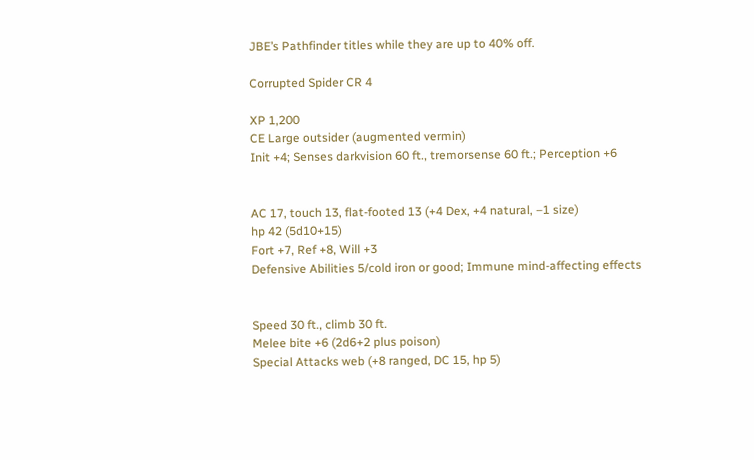JBE’s Pathfinder titles while they are up to 40% off.

Corrupted Spider CR 4

XP 1,200
CE Large outsider (augmented vermin)
Init +4; Senses darkvision 60 ft., tremorsense 60 ft.; Perception +6


AC 17, touch 13, flat-footed 13 (+4 Dex, +4 natural, –1 size)
hp 42 (5d10+15)
Fort +7, Ref +8, Will +3
Defensive Abilities 5/cold iron or good; Immune mind-affecting effects


Speed 30 ft., climb 30 ft.
Melee bite +6 (2d6+2 plus poison)
Special Attacks web (+8 ranged, DC 15, hp 5)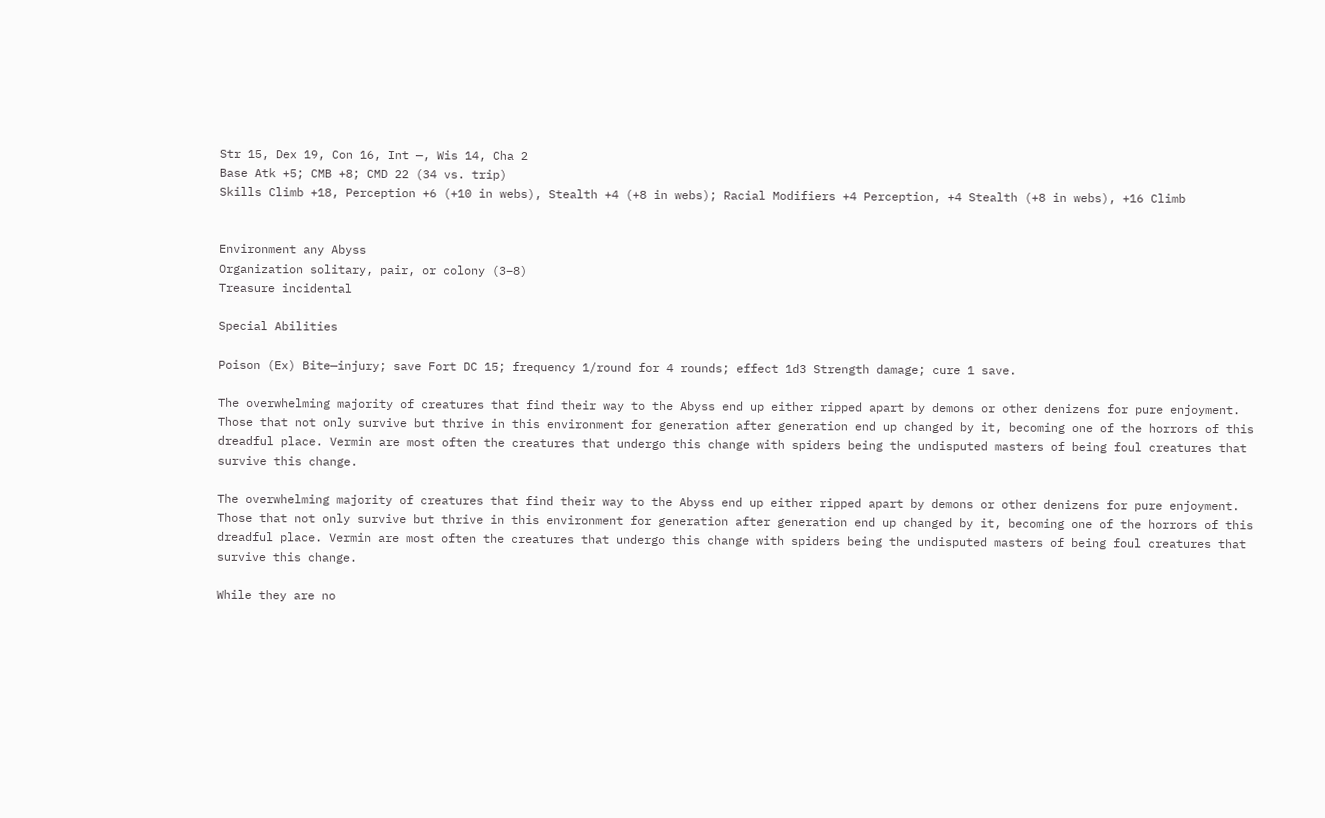Str 15, Dex 19, Con 16, Int —, Wis 14, Cha 2
Base Atk +5; CMB +8; CMD 22 (34 vs. trip)
Skills Climb +18, Perception +6 (+10 in webs), Stealth +4 (+8 in webs); Racial Modifiers +4 Perception, +4 Stealth (+8 in webs), +16 Climb


Environment any Abyss
Organization solitary, pair, or colony (3–8)
Treasure incidental

Special Abilities

Poison (Ex) Bite—injury; save Fort DC 15; frequency 1/round for 4 rounds; effect 1d3 Strength damage; cure 1 save.

The overwhelming majority of creatures that find their way to the Abyss end up either ripped apart by demons or other denizens for pure enjoyment. Those that not only survive but thrive in this environment for generation after generation end up changed by it, becoming one of the horrors of this dreadful place. Vermin are most often the creatures that undergo this change with spiders being the undisputed masters of being foul creatures that survive this change.

The overwhelming majority of creatures that find their way to the Abyss end up either ripped apart by demons or other denizens for pure enjoyment. Those that not only survive but thrive in this environment for generation after generation end up changed by it, becoming one of the horrors of this dreadful place. Vermin are most often the creatures that undergo this change with spiders being the undisputed masters of being foul creatures that survive this change.

While they are no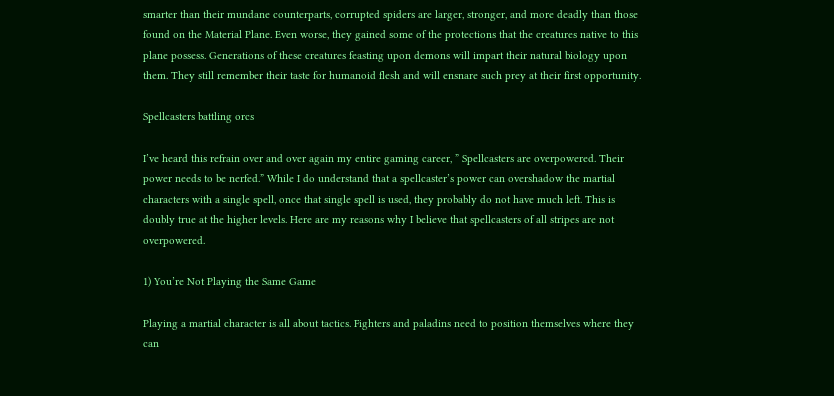smarter than their mundane counterparts, corrupted spiders are larger, stronger, and more deadly than those found on the Material Plane. Even worse, they gained some of the protections that the creatures native to this plane possess. Generations of these creatures feasting upon demons will impart their natural biology upon them. They still remember their taste for humanoid flesh and will ensnare such prey at their first opportunity.

Spellcasters battling orcs

I’ve heard this refrain over and over again my entire gaming career, ” Spellcasters are overpowered. Their power needs to be nerfed.” While I do understand that a spellcaster’s power can overshadow the martial characters with a single spell, once that single spell is used, they probably do not have much left. This is doubly true at the higher levels. Here are my reasons why I believe that spellcasters of all stripes are not overpowered.

1) You’re Not Playing the Same Game

Playing a martial character is all about tactics. Fighters and paladins need to position themselves where they can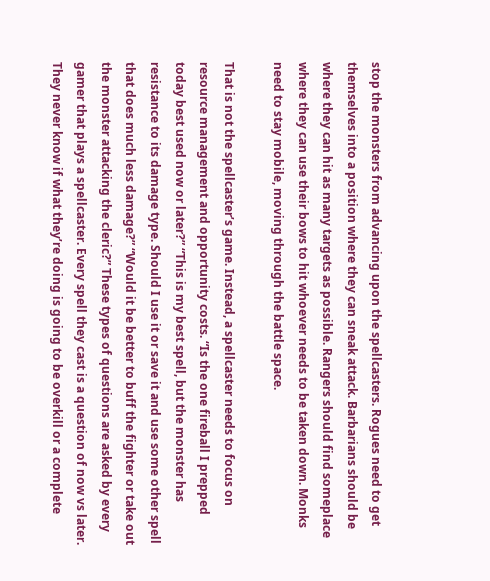stop the monsters from advancing upon the spellcasters. Rogues need to get themselves into a position where they can sneak attack. Barbarians should be where they can hit as many targets as possible. Rangers should find someplace where they can use their bows to hit whoever needs to be taken down. Monks need to stay mobile, moving through the battle space.

That is not the spellcaster’s game. Instead, a spellcaster needs to focus on resource management and opportunity costs. “Is the one fireball I prepped today best used now or later?” “This is my best spell, but the monster has resistance to its damage type. Should I use it or save it and use some other spell that does much less damage?” “Would it be better to buff the fighter or take out the monster attacking the cleric?” These types of questions are asked by every gamer that plays a spellcaster. Every spell they cast is a question of now vs later. They never know if what they’re doing is going to be overkill or a complete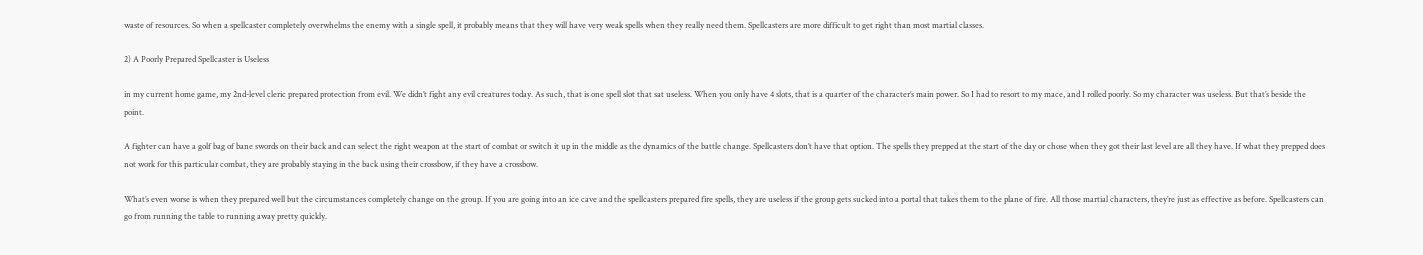waste of resources. So when a spellcaster completely overwhelms the enemy with a single spell, it probably means that they will have very weak spells when they really need them. Spellcasters are more difficult to get right than most martial classes.

2) A Poorly Prepared Spellcaster is Useless

in my current home game, my 2nd-level cleric prepared protection from evil. We didn’t fight any evil creatures today. As such, that is one spell slot that sat useless. When you only have 4 slots, that is a quarter of the character’s main power. So I had to resort to my mace, and I rolled poorly. So my character was useless. But that’s beside the point.

A fighter can have a golf bag of bane swords on their back and can select the right weapon at the start of combat or switch it up in the middle as the dynamics of the battle change. Spellcasters don’t have that option. The spells they prepped at the start of the day or chose when they got their last level are all they have. If what they prepped does not work for this particular combat, they are probably staying in the back using their crossbow, if they have a crossbow.

What’s even worse is when they prepared well but the circumstances completely change on the group. If you are going into an ice cave and the spellcasters prepared fire spells, they are useless if the group gets sucked into a portal that takes them to the plane of fire. All those martial characters, they’re just as effective as before. Spellcasters can go from running the table to running away pretty quickly.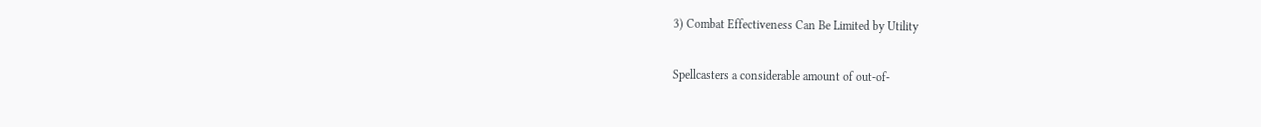3) Combat Effectiveness Can Be Limited by Utility

Spellcasters a considerable amount of out-of-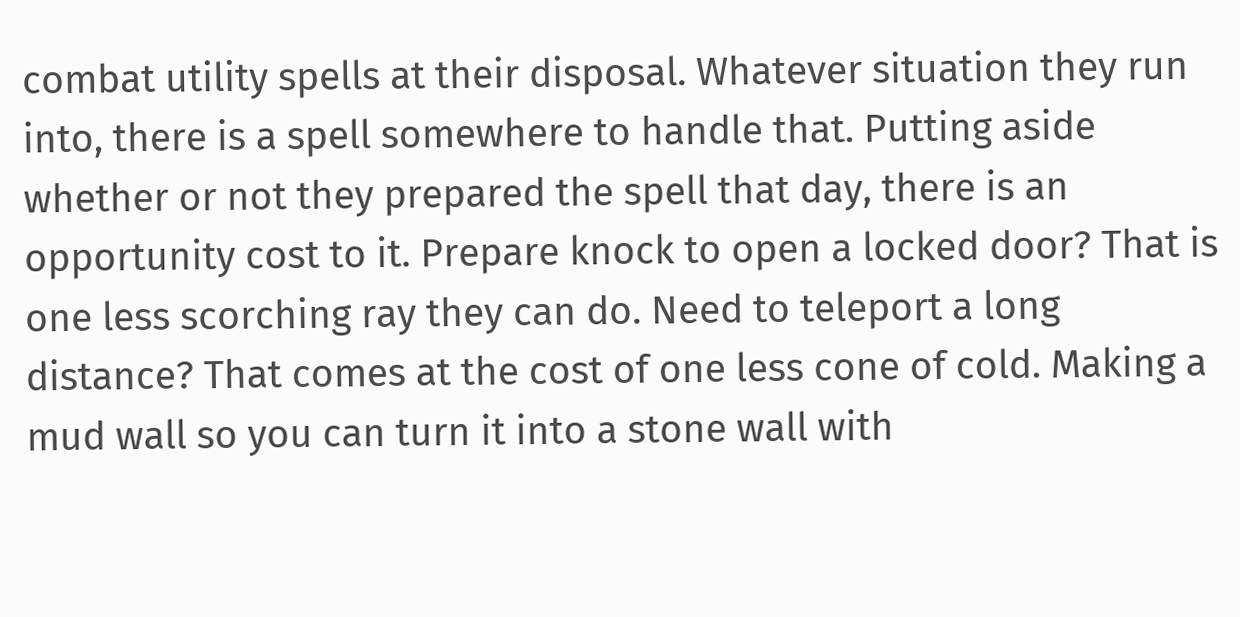combat utility spells at their disposal. Whatever situation they run into, there is a spell somewhere to handle that. Putting aside whether or not they prepared the spell that day, there is an opportunity cost to it. Prepare knock to open a locked door? That is one less scorching ray they can do. Need to teleport a long distance? That comes at the cost of one less cone of cold. Making a mud wall so you can turn it into a stone wall with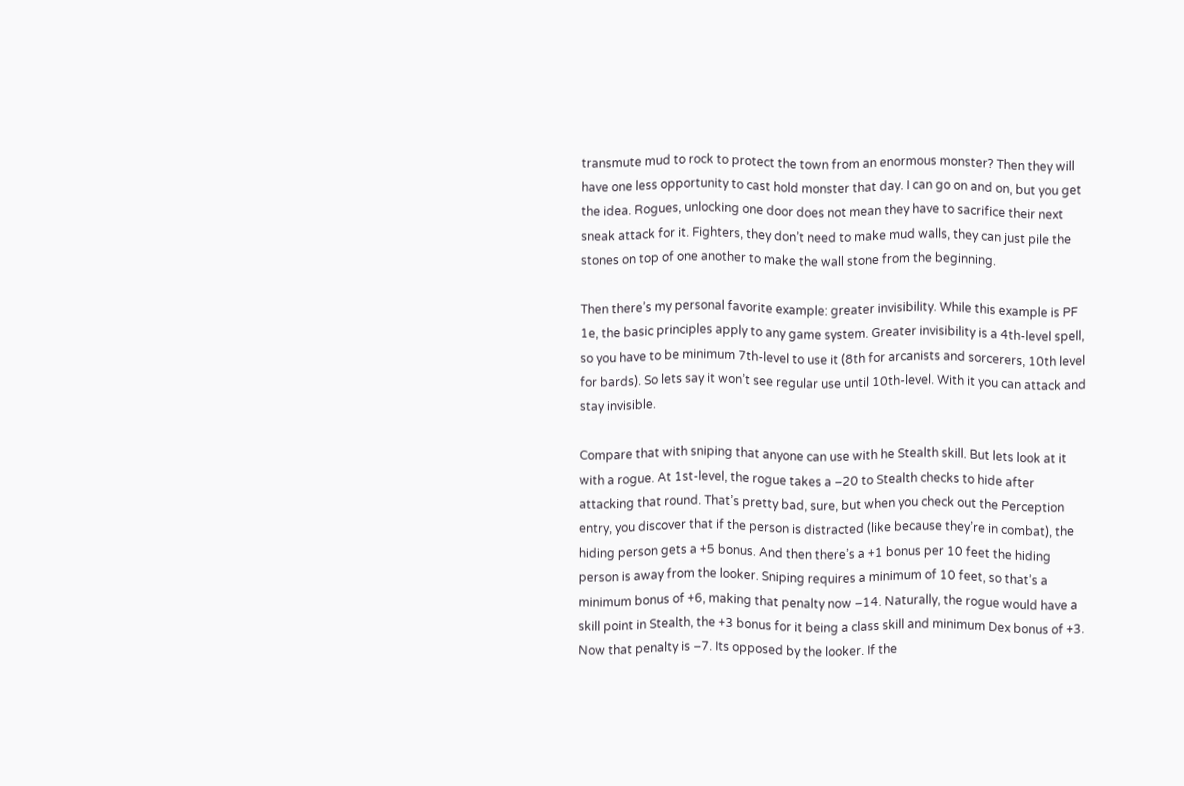transmute mud to rock to protect the town from an enormous monster? Then they will have one less opportunity to cast hold monster that day. I can go on and on, but you get the idea. Rogues, unlocking one door does not mean they have to sacrifice their next sneak attack for it. Fighters, they don’t need to make mud walls, they can just pile the stones on top of one another to make the wall stone from the beginning.

Then there’s my personal favorite example: greater invisibility. While this example is PF 1e, the basic principles apply to any game system. Greater invisibility is a 4th-level spell, so you have to be minimum 7th-level to use it (8th for arcanists and sorcerers, 10th level for bards). So lets say it won’t see regular use until 10th-level. With it you can attack and stay invisible.

Compare that with sniping that anyone can use with he Stealth skill. But lets look at it with a rogue. At 1st-level, the rogue takes a –20 to Stealth checks to hide after attacking that round. That’s pretty bad, sure, but when you check out the Perception entry, you discover that if the person is distracted (like because they’re in combat), the hiding person gets a +5 bonus. And then there’s a +1 bonus per 10 feet the hiding person is away from the looker. Sniping requires a minimum of 10 feet, so that’s a minimum bonus of +6, making that penalty now –14. Naturally, the rogue would have a skill point in Stealth, the +3 bonus for it being a class skill and minimum Dex bonus of +3. Now that penalty is –7. Its opposed by the looker. If the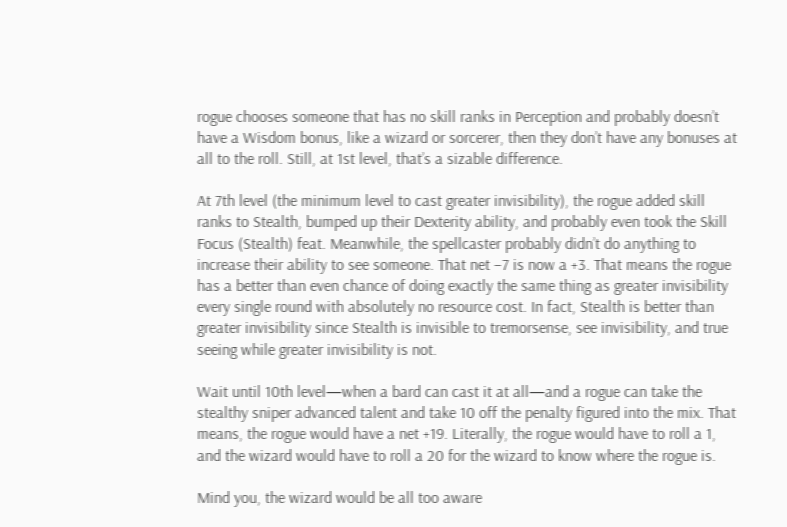rogue chooses someone that has no skill ranks in Perception and probably doesn’t have a Wisdom bonus, like a wizard or sorcerer, then they don’t have any bonuses at all to the roll. Still, at 1st level, that’s a sizable difference.

At 7th level (the minimum level to cast greater invisibility), the rogue added skill ranks to Stealth, bumped up their Dexterity ability, and probably even took the Skill Focus (Stealth) feat. Meanwhile, the spellcaster probably didn’t do anything to increase their ability to see someone. That net –7 is now a +3. That means the rogue has a better than even chance of doing exactly the same thing as greater invisibility every single round with absolutely no resource cost. In fact, Stealth is better than greater invisibility since Stealth is invisible to tremorsense, see invisibility, and true seeing while greater invisibility is not.

Wait until 10th level—when a bard can cast it at all—and a rogue can take the stealthy sniper advanced talent and take 10 off the penalty figured into the mix. That means, the rogue would have a net +19. Literally, the rogue would have to roll a 1, and the wizard would have to roll a 20 for the wizard to know where the rogue is.

Mind you, the wizard would be all too aware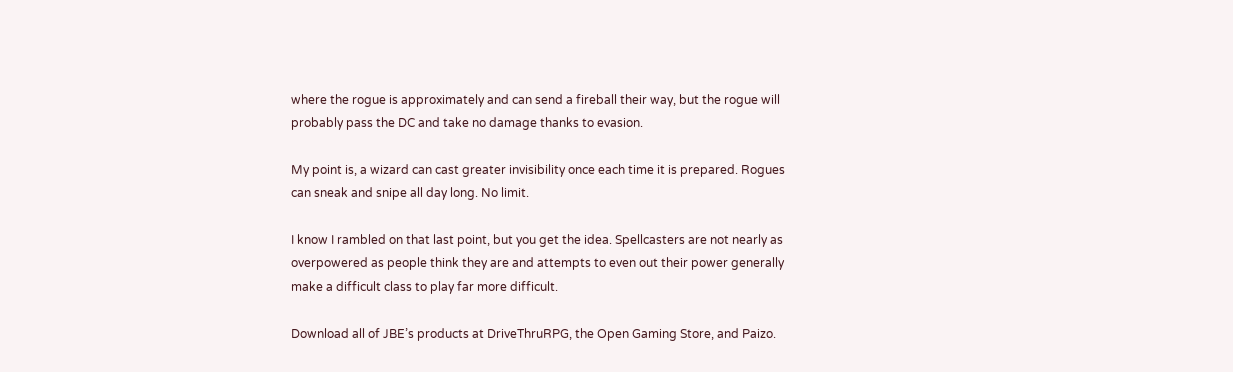where the rogue is approximately and can send a fireball their way, but the rogue will probably pass the DC and take no damage thanks to evasion.

My point is, a wizard can cast greater invisibility once each time it is prepared. Rogues can sneak and snipe all day long. No limit.

I know I rambled on that last point, but you get the idea. Spellcasters are not nearly as overpowered as people think they are and attempts to even out their power generally make a difficult class to play far more difficult.

Download all of JBE’s products at DriveThruRPG, the Open Gaming Store, and Paizo.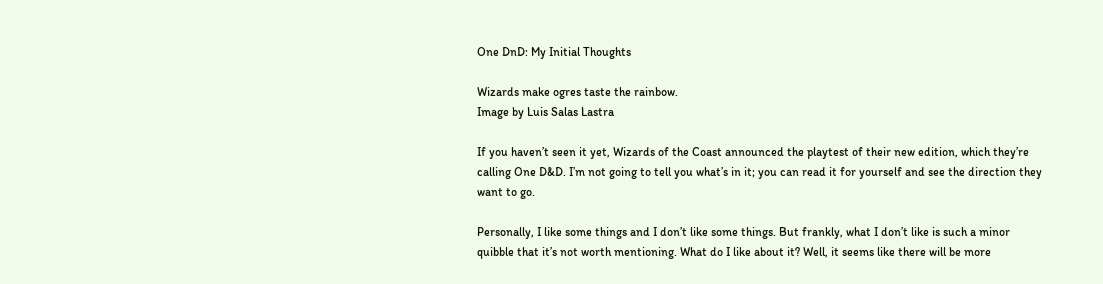One DnD: My Initial Thoughts

Wizards make ogres taste the rainbow.
Image by Luis Salas Lastra

If you haven’t seen it yet, Wizards of the Coast announced the playtest of their new edition, which they’re calling One D&D. I’m not going to tell you what’s in it; you can read it for yourself and see the direction they want to go.

Personally, I like some things and I don’t like some things. But frankly, what I don’t like is such a minor quibble that it’s not worth mentioning. What do I like about it? Well, it seems like there will be more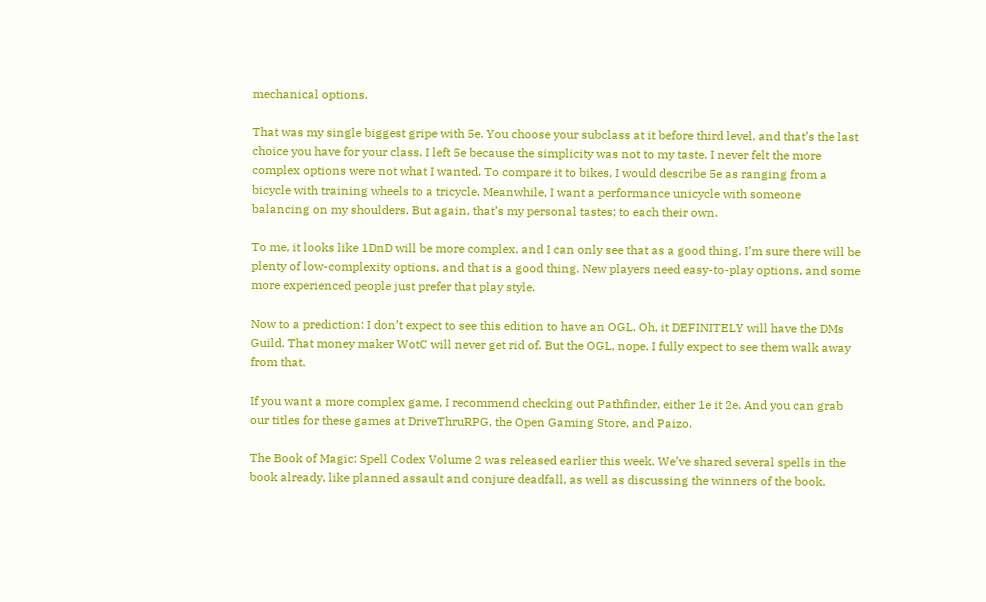mechanical options.

That was my single biggest gripe with 5e. You choose your subclass at it before third level, and that’s the last choice you have for your class. I left 5e because the simplicity was not to my taste. I never felt the more complex options were not what I wanted. To compare it to bikes, I would describe 5e as ranging from a bicycle with training wheels to a tricycle. Meanwhile, I want a performance unicycle with someone balancing on my shoulders. But again, that’s my personal tastes; to each their own.

To me, it looks like 1DnD will be more complex, and I can only see that as a good thing. I’m sure there will be plenty of low-complexity options, and that is a good thing. New players need easy-to-play options, and some more experienced people just prefer that play style.

Now to a prediction: I don’t expect to see this edition to have an OGL. Oh, it DEFINITELY will have the DMs Guild. That money maker WotC will never get rid of. But the OGL, nope. I fully expect to see them walk away from that.

If you want a more complex game, I recommend checking out Pathfinder, either 1e it 2e. And you can grab our titles for these games at DriveThruRPG, the Open Gaming Store, and Paizo.

The Book of Magic: Spell Codex Volume 2 was released earlier this week. We’ve shared several spells in the book already, like planned assault and conjure deadfall, as well as discussing the winners of the book.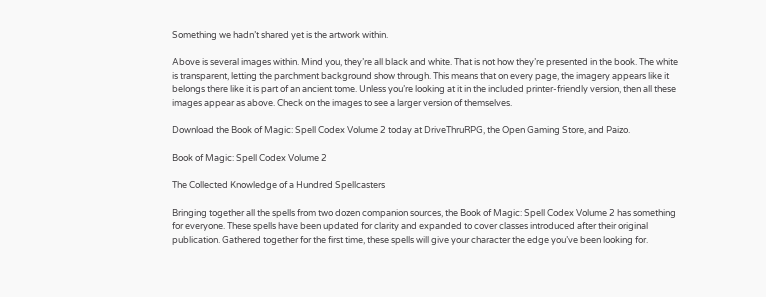Something we hadn’t shared yet is the artwork within.

Above is several images within. Mind you, they’re all black and white. That is not how they’re presented in the book. The white is transparent, letting the parchment background show through. This means that on every page, the imagery appears like it belongs there like it is part of an ancient tome. Unless you’re looking at it in the included printer-friendly version, then all these images appear as above. Check on the images to see a larger version of themselves.

Download the Book of Magic: Spell Codex Volume 2 today at DriveThruRPG, the Open Gaming Store, and Paizo.

Book of Magic: Spell Codex Volume 2

The Collected Knowledge of a Hundred Spellcasters

Bringing together all the spells from two dozen companion sources, the Book of Magic: Spell Codex Volume 2 has something for everyone. These spells have been updated for clarity and expanded to cover classes introduced after their original publication. Gathered together for the first time, these spells will give your character the edge you’ve been looking for.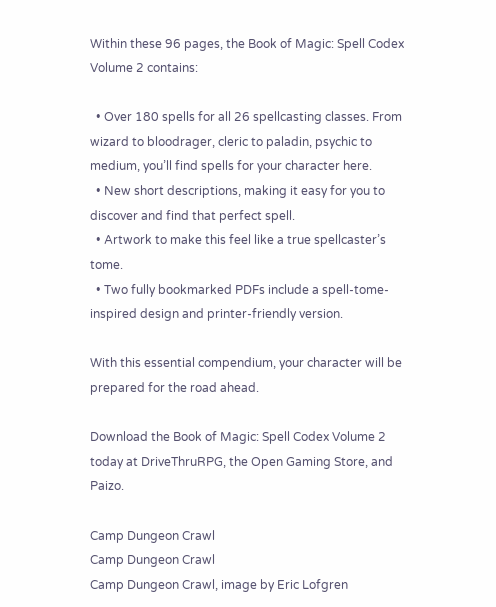Within these 96 pages, the Book of Magic: Spell Codex Volume 2 contains:

  • Over 180 spells for all 26 spellcasting classes. From wizard to bloodrager, cleric to paladin, psychic to medium, you’ll find spells for your character here.
  • New short descriptions, making it easy for you to discover and find that perfect spell.
  • Artwork to make this feel like a true spellcaster’s tome.
  • Two fully bookmarked PDFs include a spell-tome-inspired design and printer-friendly version.

With this essential compendium, your character will be prepared for the road ahead.

Download the Book of Magic: Spell Codex Volume 2 today at DriveThruRPG, the Open Gaming Store, and Paizo.

Camp Dungeon Crawl
Camp Dungeon Crawl
Camp Dungeon Crawl, image by Eric Lofgren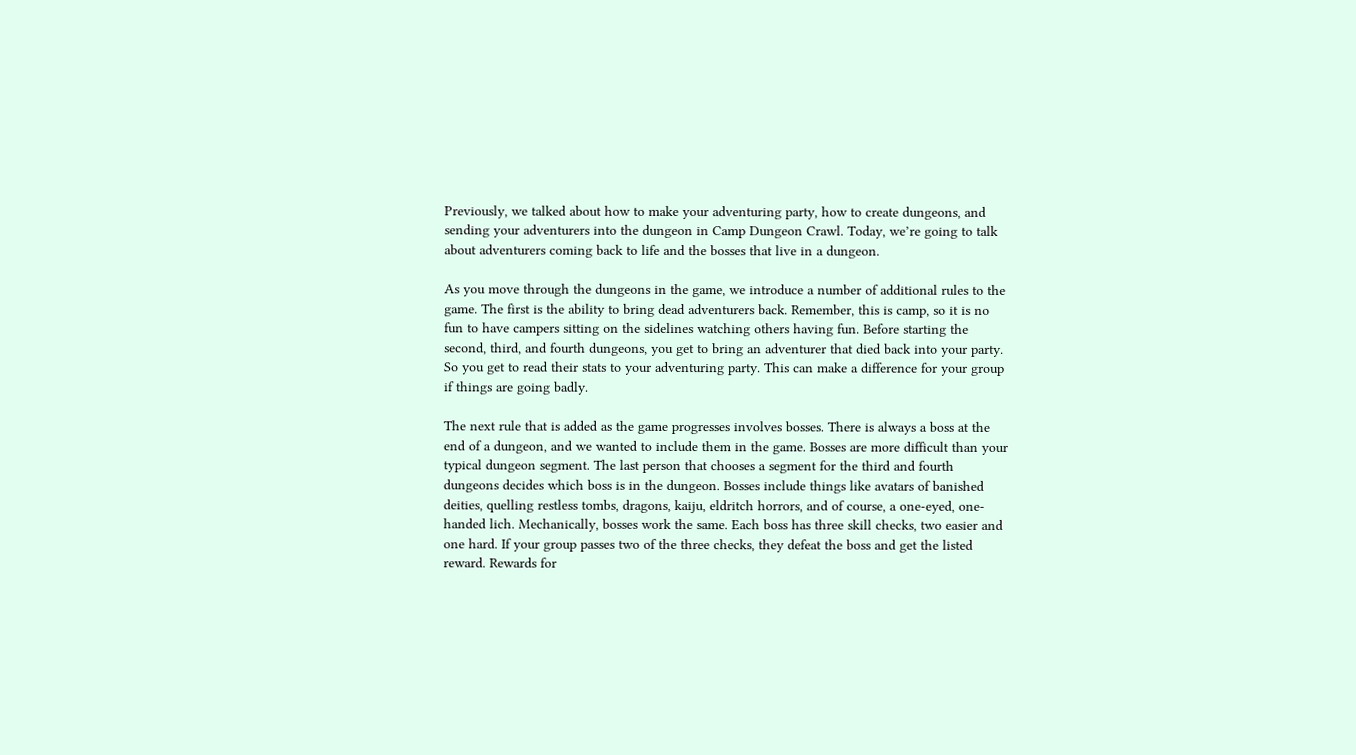Previously, we talked about how to make your adventuring party, how to create dungeons, and sending your adventurers into the dungeon in Camp Dungeon Crawl. Today, we’re going to talk about adventurers coming back to life and the bosses that live in a dungeon.

As you move through the dungeons in the game, we introduce a number of additional rules to the game. The first is the ability to bring dead adventurers back. Remember, this is camp, so it is no fun to have campers sitting on the sidelines watching others having fun. Before starting the second, third, and fourth dungeons, you get to bring an adventurer that died back into your party. So you get to read their stats to your adventuring party. This can make a difference for your group if things are going badly.

The next rule that is added as the game progresses involves bosses. There is always a boss at the end of a dungeon, and we wanted to include them in the game. Bosses are more difficult than your typical dungeon segment. The last person that chooses a segment for the third and fourth dungeons decides which boss is in the dungeon. Bosses include things like avatars of banished deities, quelling restless tombs, dragons, kaiju, eldritch horrors, and of course, a one-eyed, one-handed lich. Mechanically, bosses work the same. Each boss has three skill checks, two easier and one hard. If your group passes two of the three checks, they defeat the boss and get the listed reward. Rewards for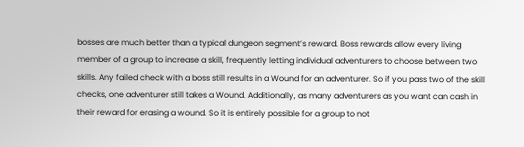bosses are much better than a typical dungeon segment’s reward. Boss rewards allow every living member of a group to increase a skill, frequently letting individual adventurers to choose between two skills. Any failed check with a boss still results in a Wound for an adventurer. So if you pass two of the skill checks, one adventurer still takes a Wound. Additionally, as many adventurers as you want can cash in their reward for erasing a wound. So it is entirely possible for a group to not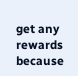get any rewards because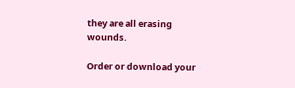they are all erasing wounds.

Order or download your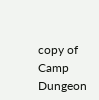copy of Camp Dungeon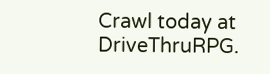Crawl today at DriveThruRPG.